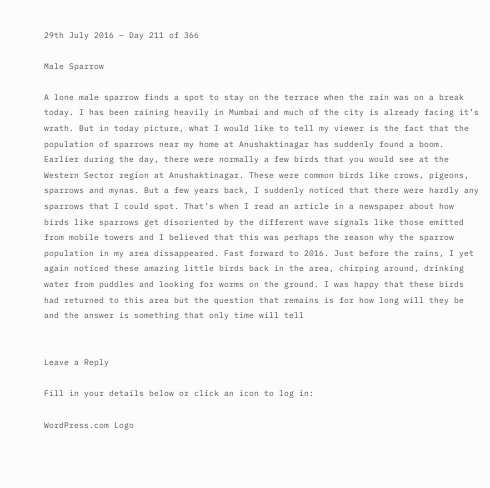29th July 2016 – Day 211 of 366

Male Sparrow

A lone male sparrow finds a spot to stay on the terrace when the rain was on a break today. I has been raining heavily in Mumbai and much of the city is already facing it’s wrath. But in today picture, what I would like to tell my viewer is the fact that the population of sparrows near my home at Anushaktinagar has suddenly found a boom. Earlier during the day, there were normally a few birds that you would see at the Western Sector region at Anushaktinagar. These were common birds like crows, pigeons, sparrows and mynas. But a few years back, I suddenly noticed that there were hardly any sparrows that I could spot. That’s when I read an article in a newspaper about how birds like sparrows get disoriented by the different wave signals like those emitted from mobile towers and I believed that this was perhaps the reason why the sparrow population in my area dissappeared. Fast forward to 2016. Just before the rains, I yet again noticed these amazing little birds back in the area, chirping around, drinking water from puddles and looking for worms on the ground. I was happy that these birds had returned to this area but the question that remains is for how long will they be and the answer is something that only time will tell


Leave a Reply

Fill in your details below or click an icon to log in:

WordPress.com Logo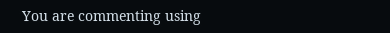You are commenting using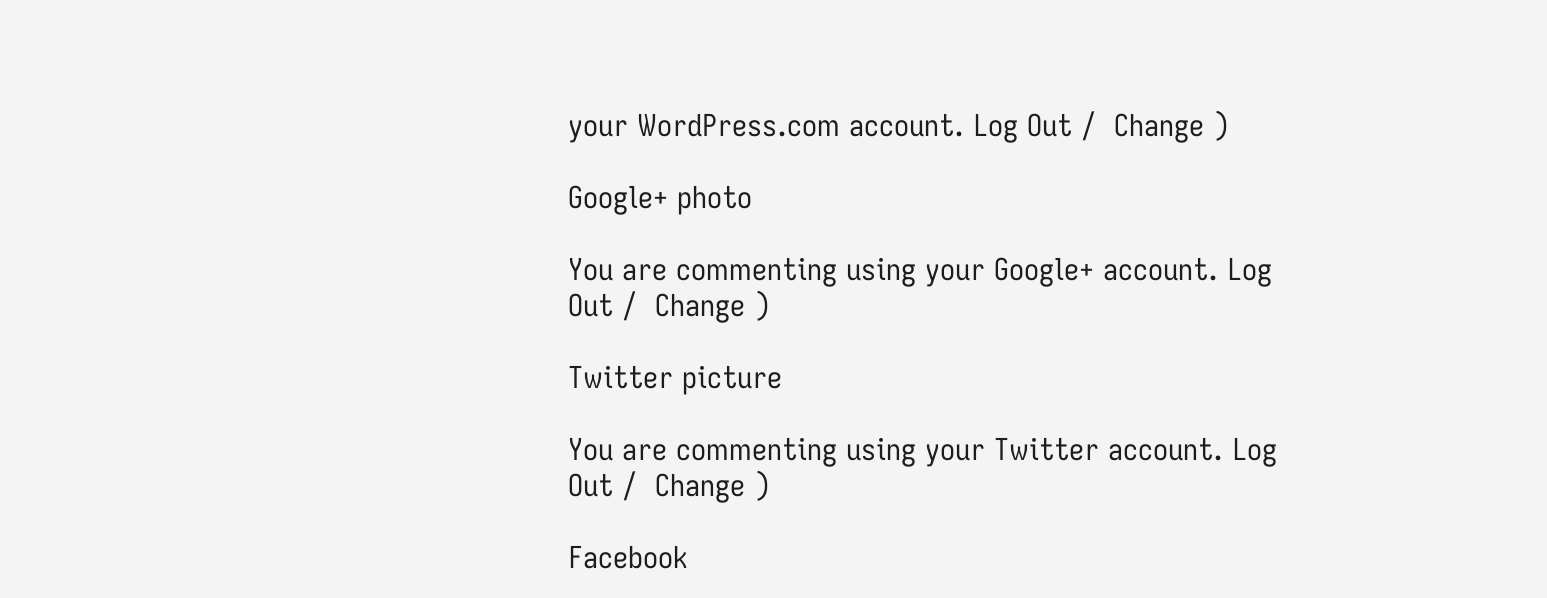your WordPress.com account. Log Out /  Change )

Google+ photo

You are commenting using your Google+ account. Log Out /  Change )

Twitter picture

You are commenting using your Twitter account. Log Out /  Change )

Facebook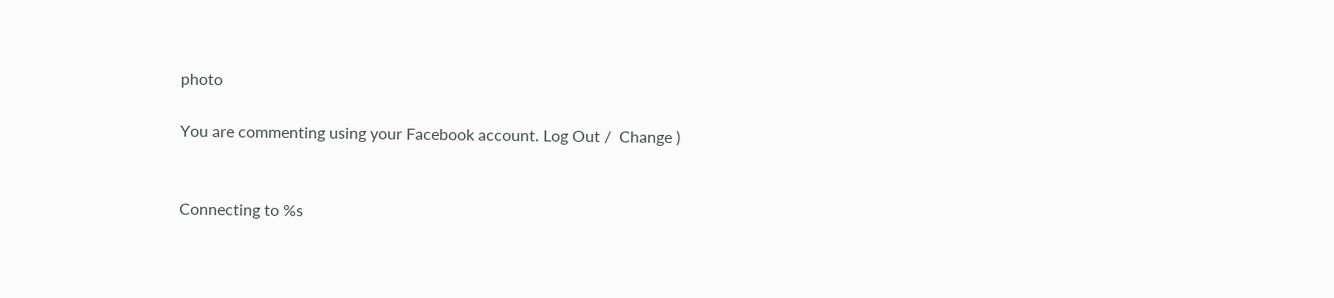photo

You are commenting using your Facebook account. Log Out /  Change )


Connecting to %s